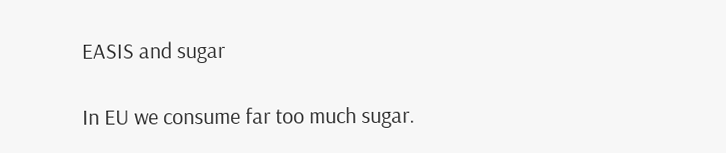EASIS and sugar

In EU we consume far too much sugar.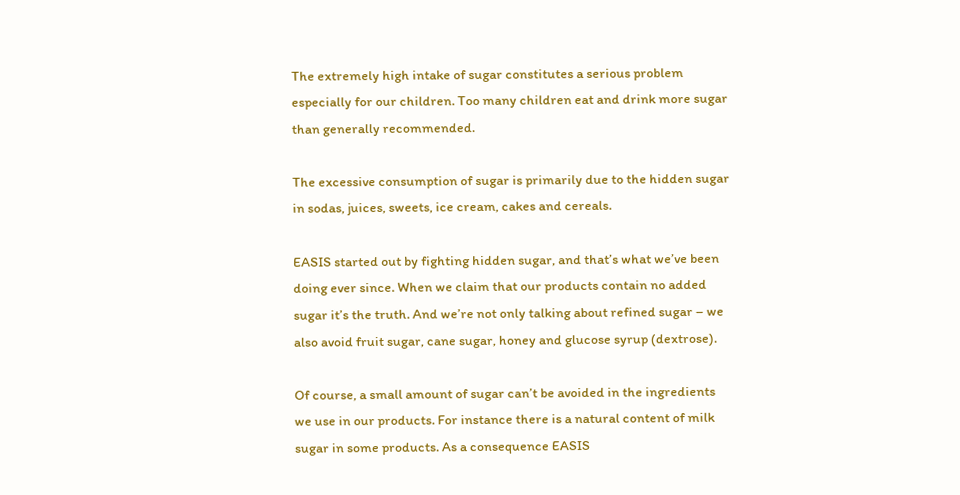The extremely high intake of sugar constitutes a serious problem especially for our children. Too many children eat and drink more sugar than generally recommended.

The excessive consumption of sugar is primarily due to the hidden sugar in sodas, juices, sweets, ice cream, cakes and cereals.

EASIS started out by fighting hidden sugar, and that’s what we’ve been doing ever since. When we claim that our products contain no added sugar it’s the truth. And we’re not only talking about refined sugar – we also avoid fruit sugar, cane sugar, honey and glucose syrup (dextrose).

Of course, a small amount of sugar can’t be avoided in the ingredients we use in our products. For instance there is a natural content of milk sugar in some products. As a consequence EASIS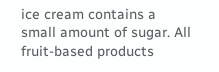ice cream contains a small amount of sugar. All fruit-based products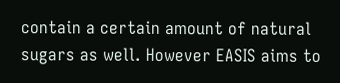contain a certain amount of natural sugars as well. However EASIS aims to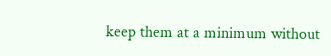keep them at a minimum without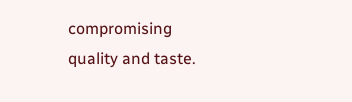compromising quality and taste.